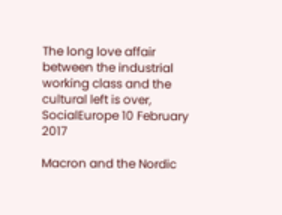The long love affair between the industrial working class and the cultural left is over, SocialEurope 10 February 2017

Macron and the Nordic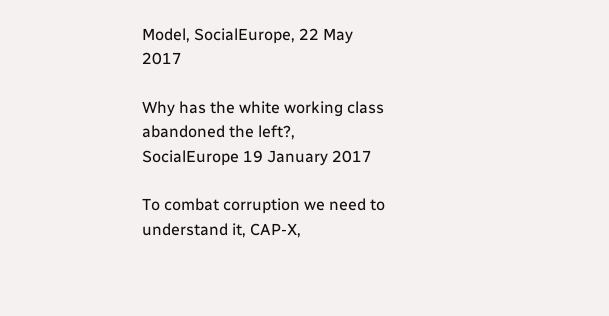Model, SocialEurope, 22 May 2017

Why has the white working class abandoned the left?, SocialEurope 19 January 2017

To combat corruption we need to understand it, CAP-X,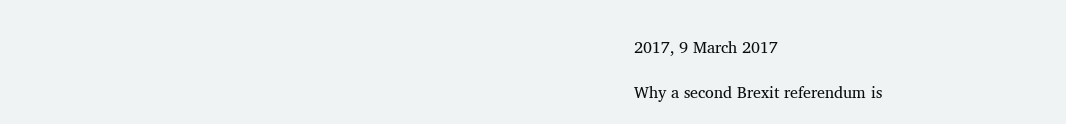2017, 9 March 2017

Why a second Brexit referendum is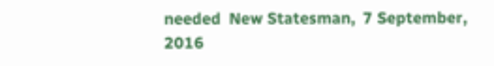needed  New Statesman,  7 September, 2016